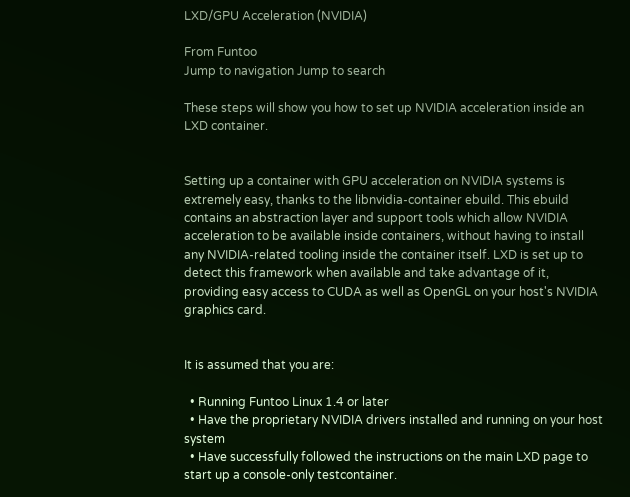LXD/GPU Acceleration (NVIDIA)

From Funtoo
Jump to navigation Jump to search

These steps will show you how to set up NVIDIA acceleration inside an LXD container.


Setting up a container with GPU acceleration on NVIDIA systems is extremely easy, thanks to the libnvidia-container ebuild. This ebuild contains an abstraction layer and support tools which allow NVIDIA acceleration to be available inside containers, without having to install any NVIDIA-related tooling inside the container itself. LXD is set up to detect this framework when available and take advantage of it, providing easy access to CUDA as well as OpenGL on your host's NVIDIA graphics card.


It is assumed that you are:

  • Running Funtoo Linux 1.4 or later
  • Have the proprietary NVIDIA drivers installed and running on your host system
  • Have successfully followed the instructions on the main LXD page to start up a console-only testcontainer.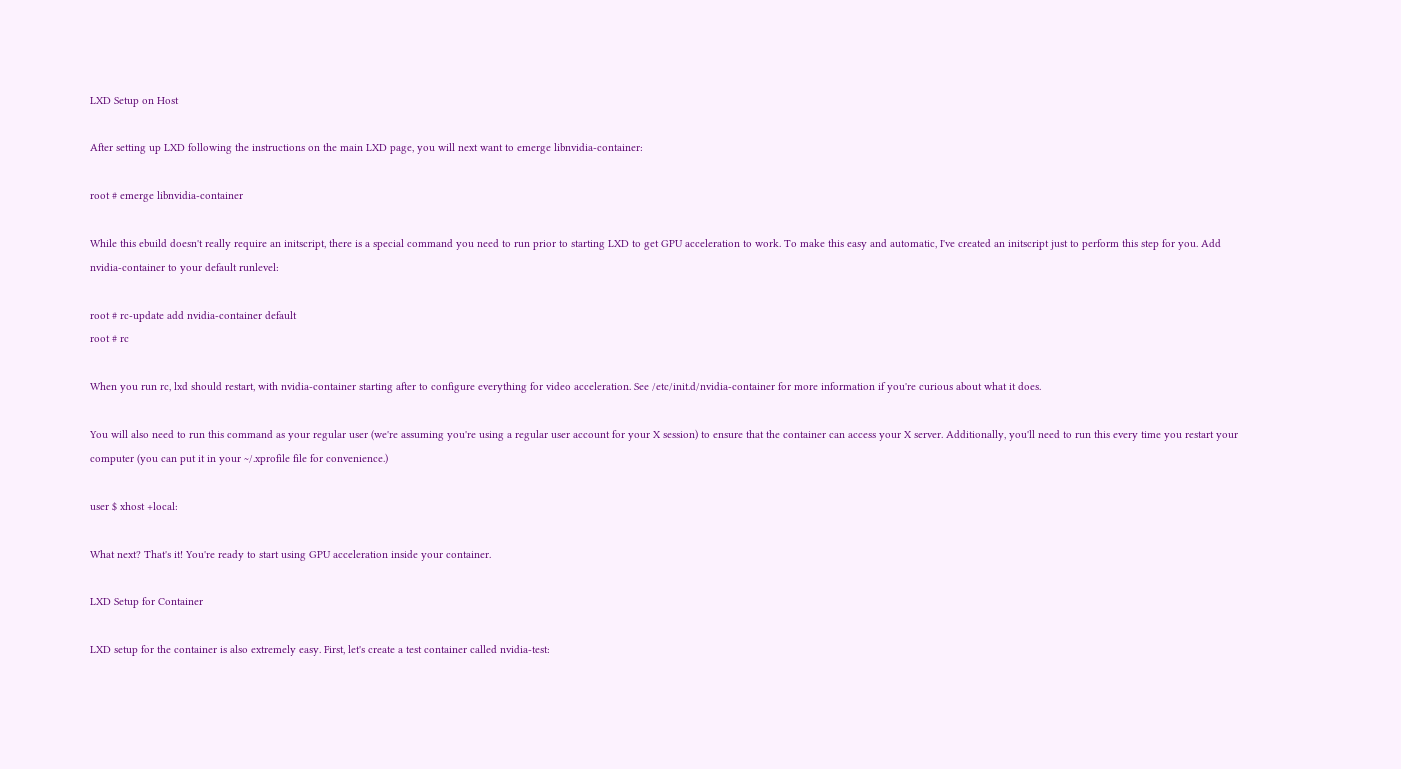LXD Setup on Host

After setting up LXD following the instructions on the main LXD page, you will next want to emerge libnvidia-container:

root # emerge libnvidia-container

While this ebuild doesn't really require an initscript, there is a special command you need to run prior to starting LXD to get GPU acceleration to work. To make this easy and automatic, I've created an initscript just to perform this step for you. Add nvidia-container to your default runlevel:

root # rc-update add nvidia-container default
root # rc

When you run rc, lxd should restart, with nvidia-container starting after to configure everything for video acceleration. See /etc/init.d/nvidia-container for more information if you're curious about what it does.

You will also need to run this command as your regular user (we're assuming you're using a regular user account for your X session) to ensure that the container can access your X server. Additionally, you'll need to run this every time you restart your computer (you can put it in your ~/.xprofile file for convenience.)

user $ xhost +local:

What next? That's it! You're ready to start using GPU acceleration inside your container.

LXD Setup for Container

LXD setup for the container is also extremely easy. First, let's create a test container called nvidia-test: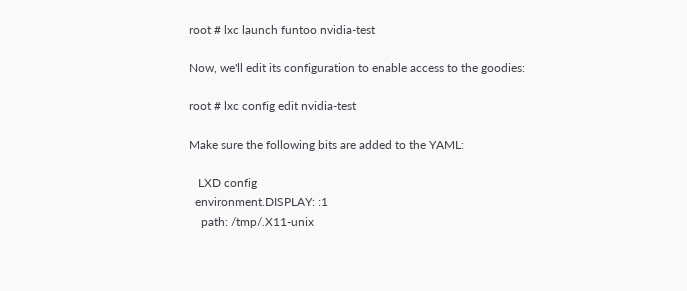root # lxc launch funtoo nvidia-test

Now, we'll edit its configuration to enable access to the goodies:

root # lxc config edit nvidia-test

Make sure the following bits are added to the YAML:

   LXD config
  environment.DISPLAY: :1
    path: /tmp/.X11-unix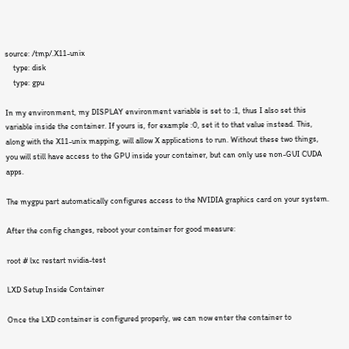source: /tmp/.X11-unix
    type: disk
    type: gpu

In my environment, my DISPLAY environment variable is set to :1, thus I also set this variable inside the container. If yours is, for example :0, set it to that value instead. This, along with the X11-unix mapping, will allow X applications to run. Without these two things, you will still have access to the GPU inside your container, but can only use non-GUI CUDA apps.

The mygpu part automatically configures access to the NVIDIA graphics card on your system.

After the config changes, reboot your container for good measure:

root # lxc restart nvidia-test

LXD Setup Inside Container

Once the LXD container is configured properly, we can now enter the container to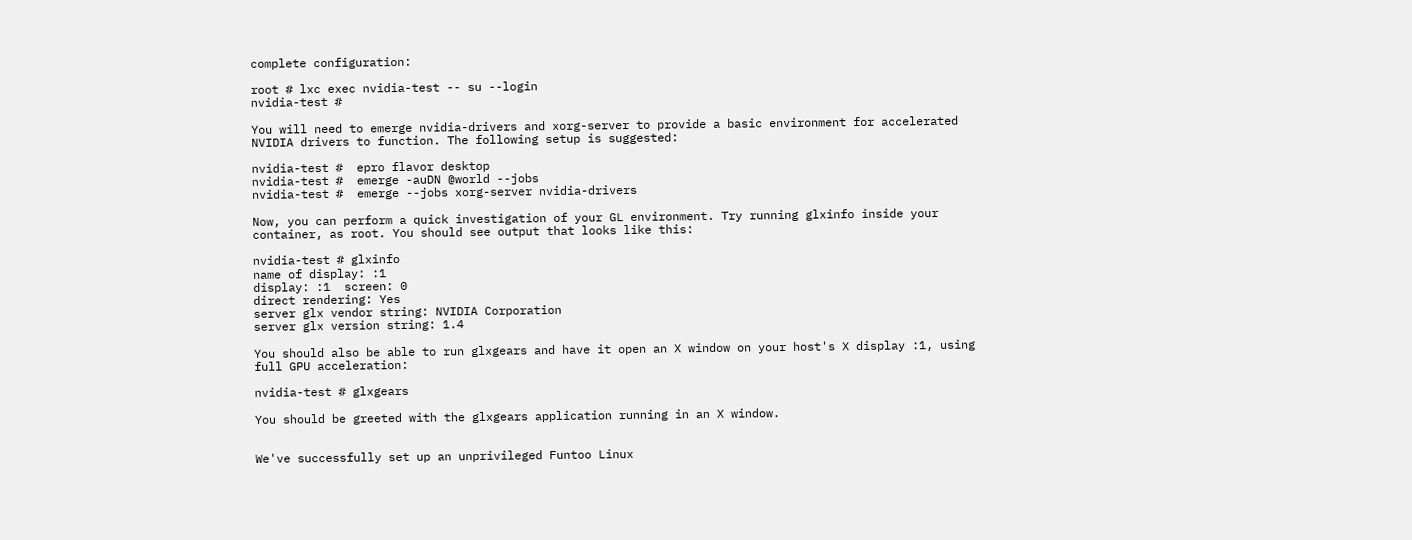complete configuration:

root # lxc exec nvidia-test -- su --login
nvidia-test #

You will need to emerge nvidia-drivers and xorg-server to provide a basic environment for accelerated NVIDIA drivers to function. The following setup is suggested:

nvidia-test #  epro flavor desktop
nvidia-test #  emerge -auDN @world --jobs
nvidia-test #  emerge --jobs xorg-server nvidia-drivers

Now, you can perform a quick investigation of your GL environment. Try running glxinfo inside your container, as root. You should see output that looks like this:

nvidia-test # glxinfo
name of display: :1
display: :1  screen: 0
direct rendering: Yes
server glx vendor string: NVIDIA Corporation
server glx version string: 1.4

You should also be able to run glxgears and have it open an X window on your host's X display :1, using full GPU acceleration:

nvidia-test # glxgears

You should be greeted with the glxgears application running in an X window.


We've successfully set up an unprivileged Funtoo Linux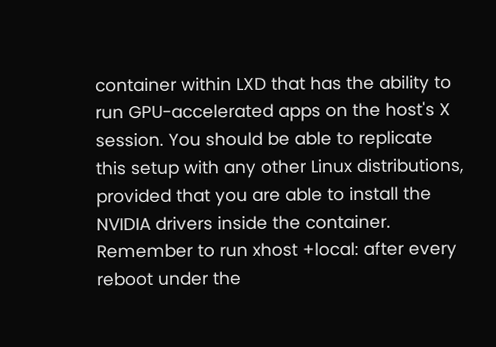container within LXD that has the ability to run GPU-accelerated apps on the host's X session. You should be able to replicate this setup with any other Linux distributions, provided that you are able to install the NVIDIA drivers inside the container. Remember to run xhost +local: after every reboot under the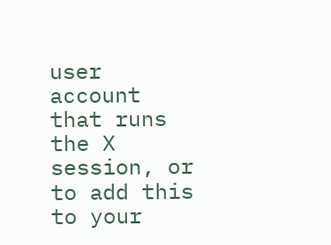user account that runs the X session, or to add this to your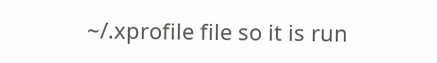~/.xprofile file so it is run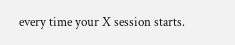every time your X session starts.